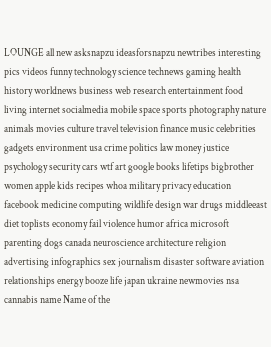LOUNGE all new asksnapzu ideasforsnapzu newtribes interesting pics videos funny technology science technews gaming health history worldnews business web research entertainment food living internet socialmedia mobile space sports photography nature animals movies culture travel television finance music celebrities gadgets environment usa crime politics law money justice psychology security cars wtf art google books lifetips bigbrother women apple kids recipes whoa military privacy education facebook medicine computing wildlife design war drugs middleeast diet toplists economy fail violence humor africa microsoft parenting dogs canada neuroscience architecture religion advertising infographics sex journalism disaster software aviation relationships energy booze life japan ukraine newmovies nsa cannabis name Name of the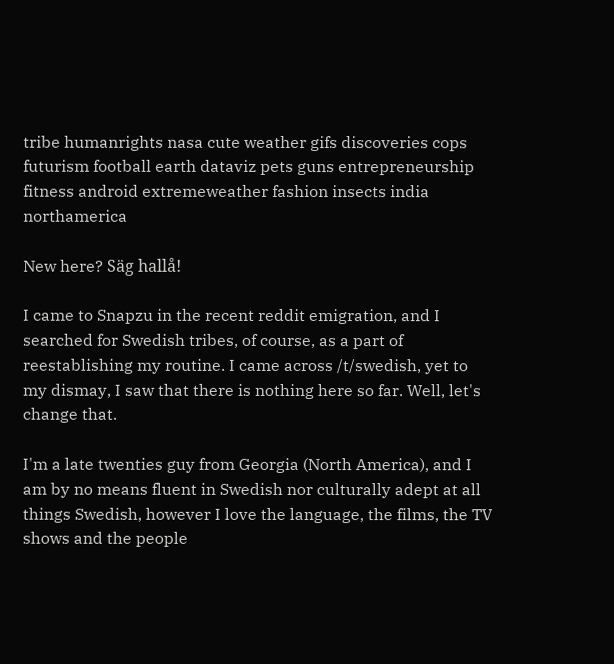tribe humanrights nasa cute weather gifs discoveries cops futurism football earth dataviz pets guns entrepreneurship fitness android extremeweather fashion insects india northamerica

New here? Säg hallå!

I came to Snapzu in the recent reddit emigration, and I searched for Swedish tribes, of course, as a part of reestablishing my routine. I came across /t/swedish, yet to my dismay, I saw that there is nothing here so far. Well, let's change that.

I'm a late twenties guy from Georgia (North America), and I am by no means fluent in Swedish nor culturally adept at all things Swedish, however I love the language, the films, the TV shows and the people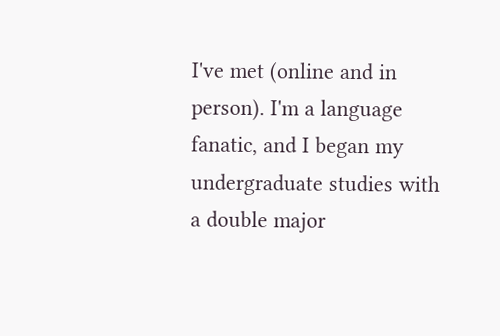I've met (online and in person). I'm a language fanatic, and I began my undergraduate studies with a double major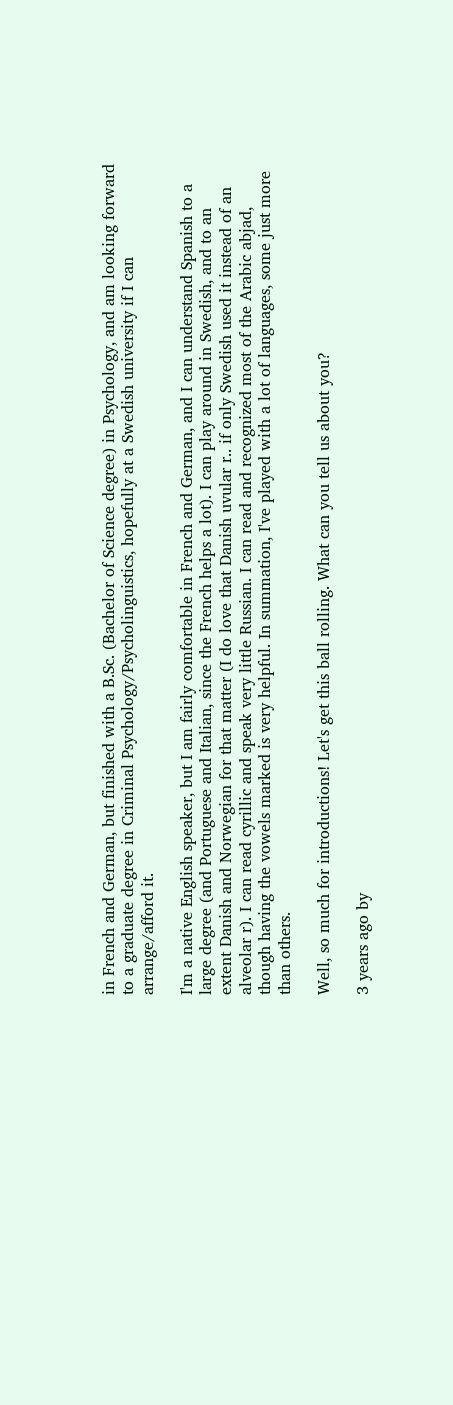in French and German, but finished with a B.Sc. (Bachelor of Science degree) in Psychology, and am looking forward to a graduate degree in Criminal Psychology/Psycholinguistics, hopefully at a Swedish university if I can arrange/afford it.

I'm a native English speaker, but I am fairly comfortable in French and German, and I can understand Spanish to a large degree (and Portuguese and Italian, since the French helps a lot). I can play around in Swedish, and to an extent Danish and Norwegian for that matter (I do love that Danish uvular r.. if only Swedish used it instead of an alveolar r). I can read cyrillic and speak very little Russian. I can read and recognized most of the Arabic abjad, though having the vowels marked is very helpful. In summation, I've played with a lot of languages, some just more than others.

Well, so much for introductions! Let's get this ball rolling. What can you tell us about you?

3 years ago by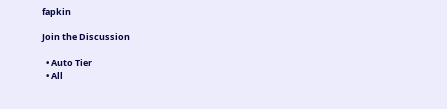fapkin

Join the Discussion

  • Auto Tier
  • All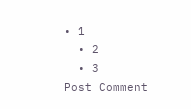• 1
  • 2
  • 3
Post Comment